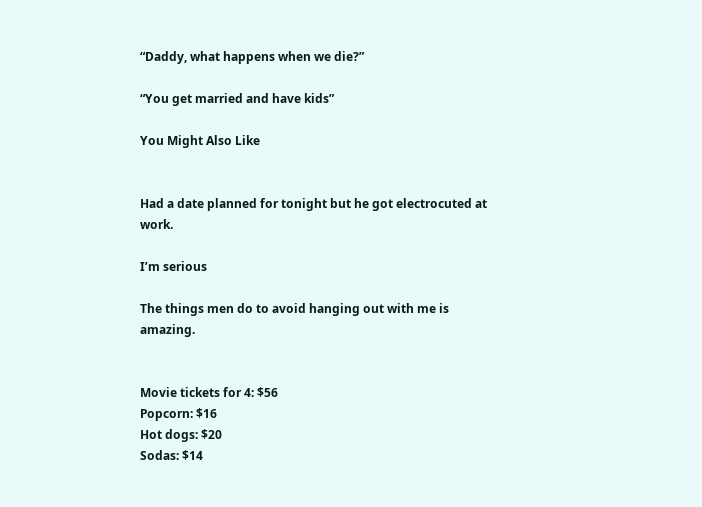“Daddy, what happens when we die?”

“You get married and have kids”

You Might Also Like


Had a date planned for tonight but he got electrocuted at work.

I’m serious

The things men do to avoid hanging out with me is amazing.


Movie tickets for 4: $56
Popcorn: $16
Hot dogs: $20
Sodas: $14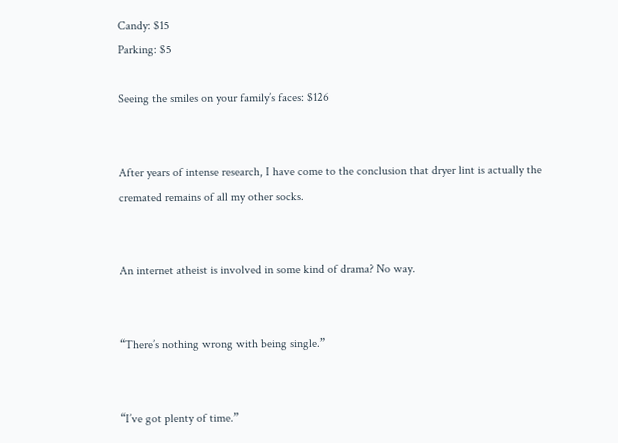Candy: $15
Parking: $5

Seeing the smiles on your family’s faces: $126


After years of intense research, I have come to the conclusion that dryer lint is actually the cremated remains of all my other socks.


An internet atheist is involved in some kind of drama? No way.


“There’s nothing wrong with being single.”


“I’ve got plenty of time.”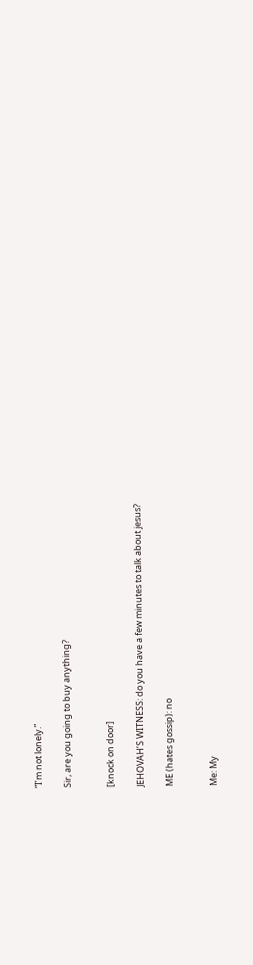“I’m not lonely.”

Sir, are you going to buy anything?


[knock on door]

JEHOVAH’S WITNESS: do you have a few minutes to talk about jesus?

ME (hates gossip): no


Me: My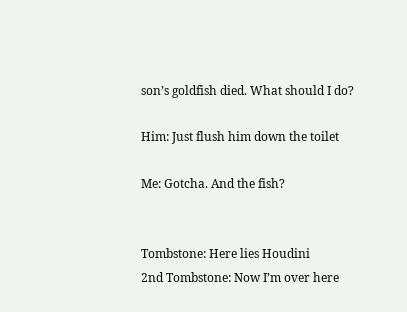son’s goldfish died. What should I do?

Him: Just flush him down the toilet

Me: Gotcha. And the fish?


Tombstone: Here lies Houdini
2nd Tombstone: Now I’m over here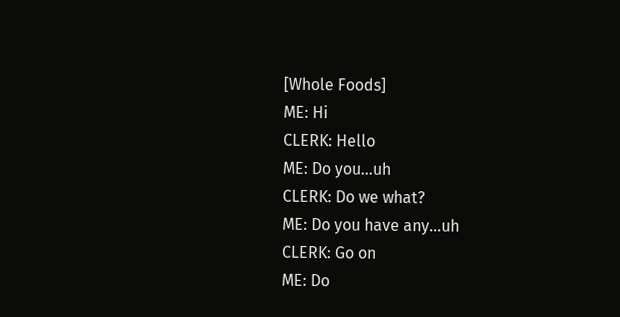[Whole Foods]
ME: Hi
CLERK: Hello
ME: Do you…uh
CLERK: Do we what?
ME: Do you have any…uh
CLERK: Go on
ME: Do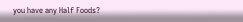you have any Half Foods?